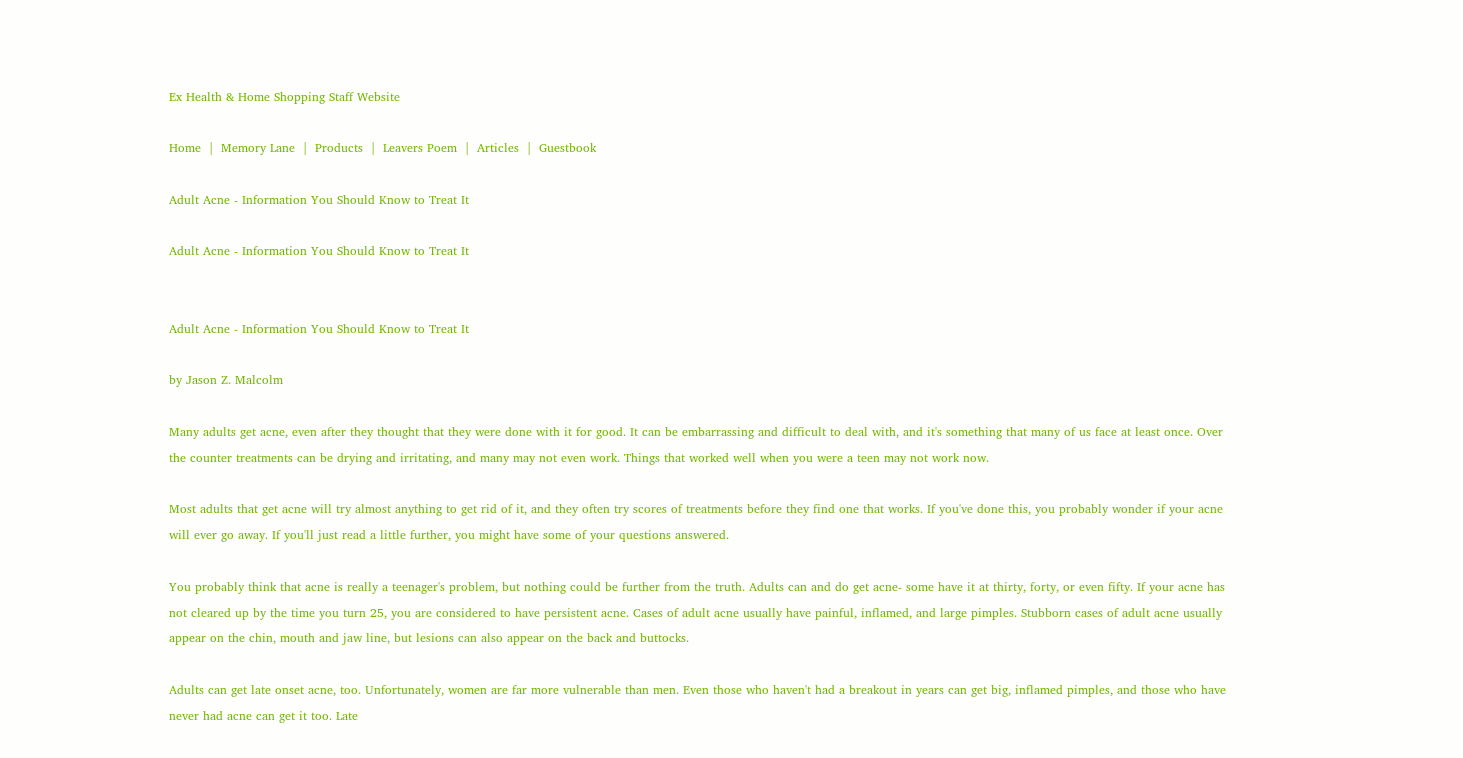Ex Health & Home Shopping Staff Website

Home  |  Memory Lane  |  Products  |  Leavers Poem  |  Articles  |  Guestbook

Adult Acne - Information You Should Know to Treat It

Adult Acne - Information You Should Know to Treat It


Adult Acne - Information You Should Know to Treat It

by Jason Z. Malcolm

Many adults get acne, even after they thought that they were done with it for good. It can be embarrassing and difficult to deal with, and it's something that many of us face at least once. Over the counter treatments can be drying and irritating, and many may not even work. Things that worked well when you were a teen may not work now.

Most adults that get acne will try almost anything to get rid of it, and they often try scores of treatments before they find one that works. If you've done this, you probably wonder if your acne will ever go away. If you'll just read a little further, you might have some of your questions answered.

You probably think that acne is really a teenager's problem, but nothing could be further from the truth. Adults can and do get acne- some have it at thirty, forty, or even fifty. If your acne has not cleared up by the time you turn 25, you are considered to have persistent acne. Cases of adult acne usually have painful, inflamed, and large pimples. Stubborn cases of adult acne usually appear on the chin, mouth and jaw line, but lesions can also appear on the back and buttocks.

Adults can get late onset acne, too. Unfortunately, women are far more vulnerable than men. Even those who haven't had a breakout in years can get big, inflamed pimples, and those who have never had acne can get it too. Late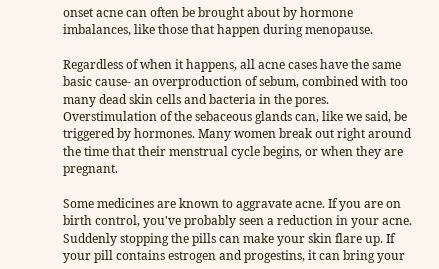onset acne can often be brought about by hormone imbalances, like those that happen during menopause.

Regardless of when it happens, all acne cases have the same basic cause- an overproduction of sebum, combined with too many dead skin cells and bacteria in the pores. Overstimulation of the sebaceous glands can, like we said, be triggered by hormones. Many women break out right around the time that their menstrual cycle begins, or when they are pregnant.

Some medicines are known to aggravate acne. If you are on birth control, you've probably seen a reduction in your acne. Suddenly stopping the pills can make your skin flare up. If your pill contains estrogen and progestins, it can bring your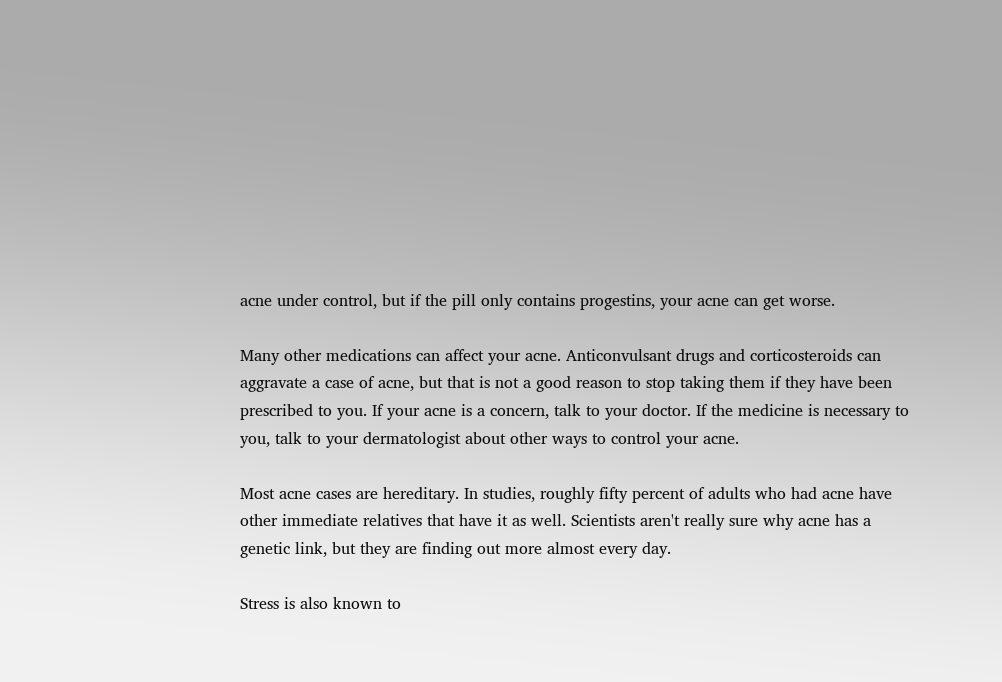acne under control, but if the pill only contains progestins, your acne can get worse.

Many other medications can affect your acne. Anticonvulsant drugs and corticosteroids can aggravate a case of acne, but that is not a good reason to stop taking them if they have been prescribed to you. If your acne is a concern, talk to your doctor. If the medicine is necessary to you, talk to your dermatologist about other ways to control your acne.

Most acne cases are hereditary. In studies, roughly fifty percent of adults who had acne have other immediate relatives that have it as well. Scientists aren't really sure why acne has a genetic link, but they are finding out more almost every day.

Stress is also known to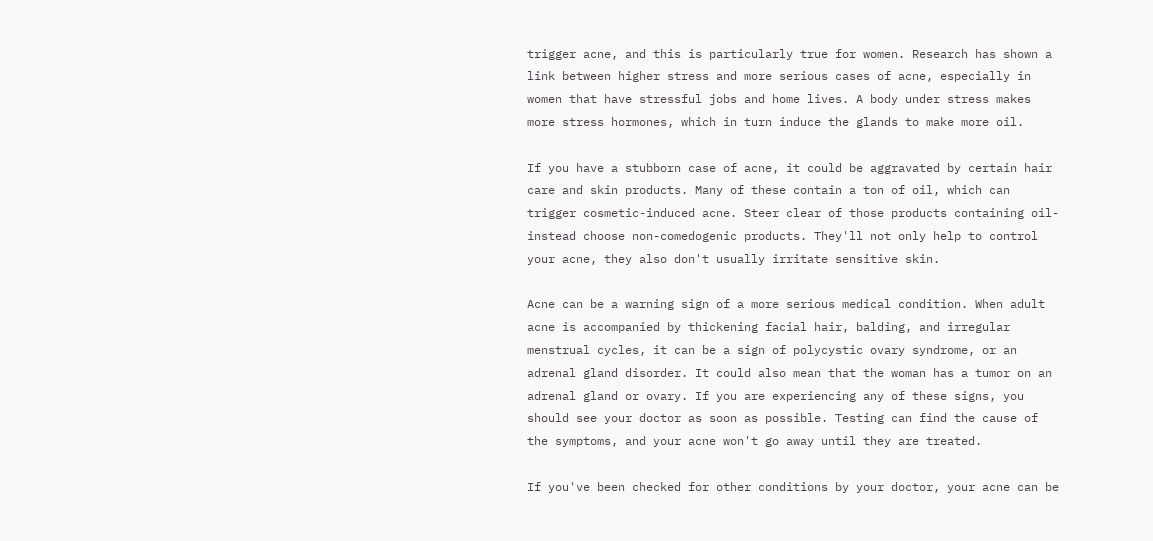trigger acne, and this is particularly true for women. Research has shown a link between higher stress and more serious cases of acne, especially in women that have stressful jobs and home lives. A body under stress makes more stress hormones, which in turn induce the glands to make more oil.

If you have a stubborn case of acne, it could be aggravated by certain hair care and skin products. Many of these contain a ton of oil, which can trigger cosmetic-induced acne. Steer clear of those products containing oil- instead choose non-comedogenic products. They'll not only help to control your acne, they also don't usually irritate sensitive skin.

Acne can be a warning sign of a more serious medical condition. When adult acne is accompanied by thickening facial hair, balding, and irregular menstrual cycles, it can be a sign of polycystic ovary syndrome, or an adrenal gland disorder. It could also mean that the woman has a tumor on an adrenal gland or ovary. If you are experiencing any of these signs, you should see your doctor as soon as possible. Testing can find the cause of the symptoms, and your acne won't go away until they are treated.

If you've been checked for other conditions by your doctor, your acne can be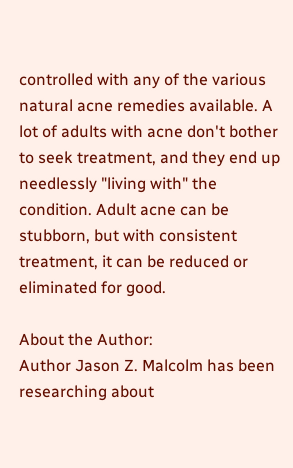controlled with any of the various natural acne remedies available. A lot of adults with acne don't bother to seek treatment, and they end up needlessly "living with" the condition. Adult acne can be stubborn, but with consistent treatment, it can be reduced or eliminated for good.

About the Author:
Author Jason Z. Malcolm has been researching about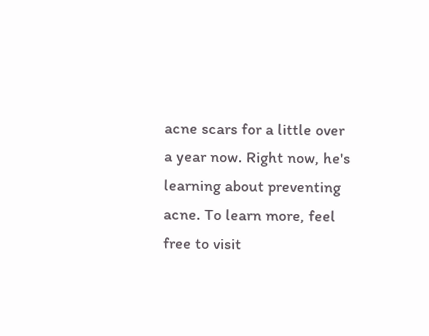acne scars for a little over a year now. Right now, he's learning about preventing acne. To learn more, feel free to visit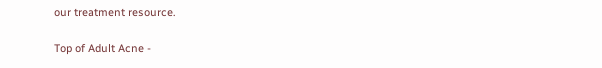our treatment resource.

Top of Adult Acne -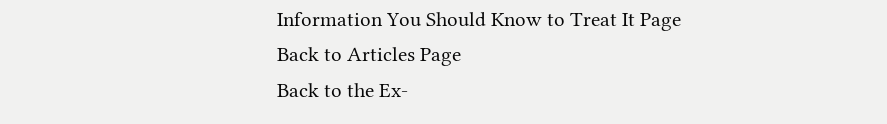Information You Should Know to Treat It Page
Back to Articles Page
Back to the Ex-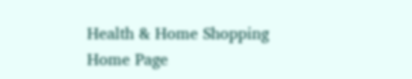Health & Home Shopping Home Page